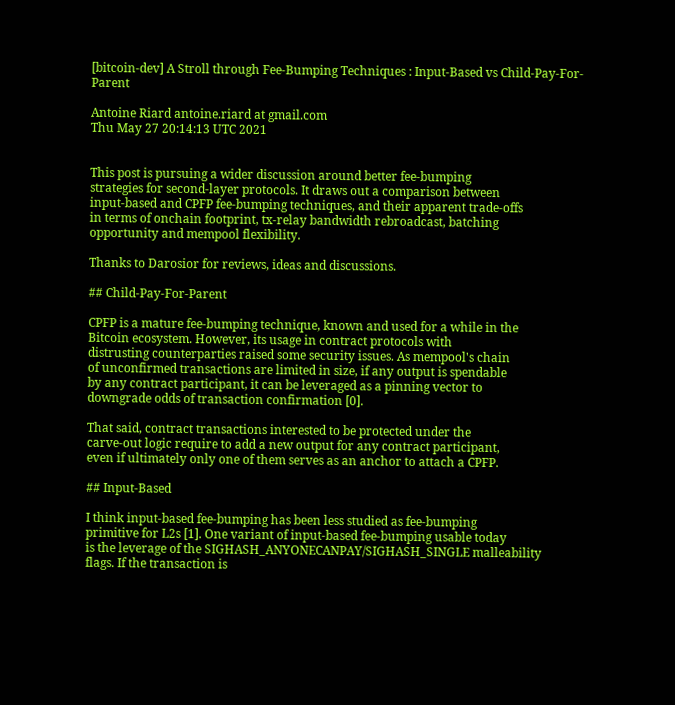[bitcoin-dev] A Stroll through Fee-Bumping Techniques : Input-Based vs Child-Pay-For-Parent

Antoine Riard antoine.riard at gmail.com
Thu May 27 20:14:13 UTC 2021


This post is pursuing a wider discussion around better fee-bumping
strategies for second-layer protocols. It draws out a comparison between
input-based and CPFP fee-bumping techniques, and their apparent trade-offs
in terms of onchain footprint, tx-relay bandwidth rebroadcast, batching
opportunity and mempool flexibility.

Thanks to Darosior for reviews, ideas and discussions.

## Child-Pay-For-Parent

CPFP is a mature fee-bumping technique, known and used for a while in the
Bitcoin ecosystem. However, its usage in contract protocols with
distrusting counterparties raised some security issues. As mempool's chain
of unconfirmed transactions are limited in size, if any output is spendable
by any contract participant, it can be leveraged as a pinning vector to
downgrade odds of transaction confirmation [0].

That said, contract transactions interested to be protected under the
carve-out logic require to add a new output for any contract participant,
even if ultimately only one of them serves as an anchor to attach a CPFP.

## Input-Based

I think input-based fee-bumping has been less studied as fee-bumping
primitive for L2s [1]. One variant of input-based fee-bumping usable today
is the leverage of the SIGHASH_ANYONECANPAY/SIGHASH_SINGLE malleability
flags. If the transaction is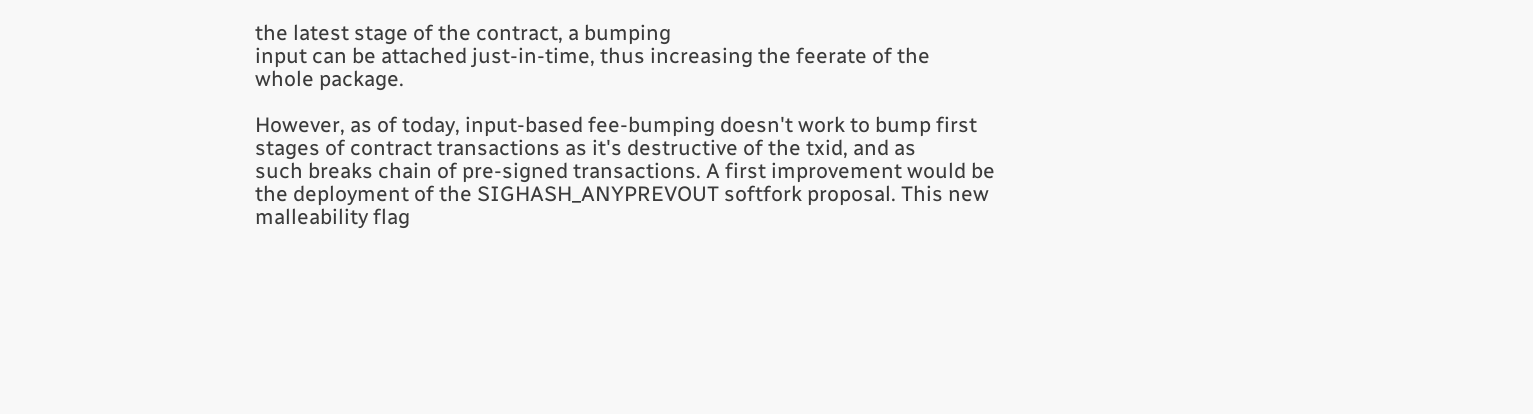the latest stage of the contract, a bumping
input can be attached just-in-time, thus increasing the feerate of the
whole package.

However, as of today, input-based fee-bumping doesn't work to bump first
stages of contract transactions as it's destructive of the txid, and as
such breaks chain of pre-signed transactions. A first improvement would be
the deployment of the SIGHASH_ANYPREVOUT softfork proposal. This new
malleability flag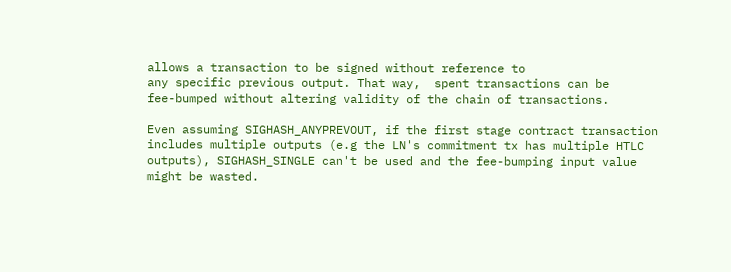allows a transaction to be signed without reference to
any specific previous output. That way,  spent transactions can be
fee-bumped without altering validity of the chain of transactions.

Even assuming SIGHASH_ANYPREVOUT, if the first stage contract transaction
includes multiple outputs (e.g the LN's commitment tx has multiple HTLC
outputs), SIGHASH_SINGLE can't be used and the fee-bumping input value
might be wasted.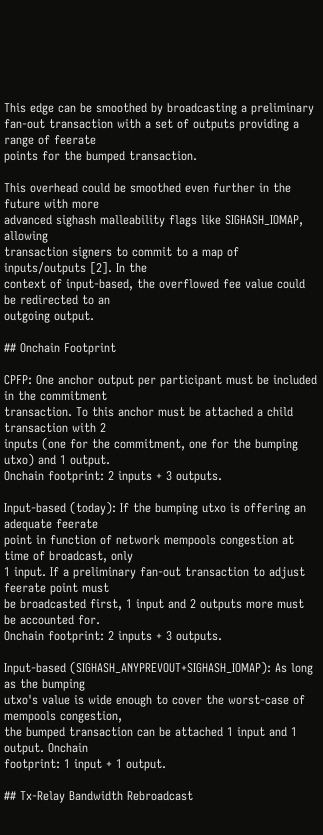This edge can be smoothed by broadcasting a preliminary
fan-out transaction with a set of outputs providing a range of feerate
points for the bumped transaction.

This overhead could be smoothed even further in the future with more
advanced sighash malleability flags like SIGHASH_IOMAP, allowing
transaction signers to commit to a map of inputs/outputs [2]. In the
context of input-based, the overflowed fee value could be redirected to an
outgoing output.

## Onchain Footprint

CPFP: One anchor output per participant must be included in the commitment
transaction. To this anchor must be attached a child transaction with 2
inputs (one for the commitment, one for the bumping utxo) and 1 output.
Onchain footprint: 2 inputs + 3 outputs.

Input-based (today): If the bumping utxo is offering an adequate feerate
point in function of network mempools congestion at time of broadcast, only
1 input. If a preliminary fan-out transaction to adjust feerate point must
be broadcasted first, 1 input and 2 outputs more must be accounted for.
Onchain footprint: 2 inputs + 3 outputs.

Input-based (SIGHASH_ANYPREVOUT+SIGHASH_IOMAP): As long as the bumping
utxo's value is wide enough to cover the worst-case of mempools congestion,
the bumped transaction can be attached 1 input and 1 output. Onchain
footprint: 1 input + 1 output.

## Tx-Relay Bandwidth Rebroadcast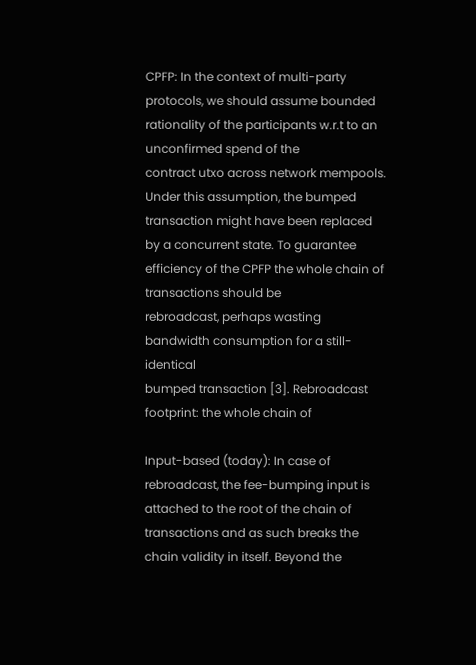CPFP: In the context of multi-party protocols, we should assume bounded
rationality of the participants w.r.t to an unconfirmed spend of the
contract utxo across network mempools. Under this assumption, the bumped
transaction might have been replaced by a concurrent state. To guarantee
efficiency of the CPFP the whole chain of transactions should be
rebroadcast, perhaps wasting bandwidth consumption for a still-identical
bumped transaction [3]. Rebroadcast footprint: the whole chain of

Input-based (today): In case of rebroadcast, the fee-bumping input is
attached to the root of the chain of transactions and as such breaks the
chain validity in itself. Beyond the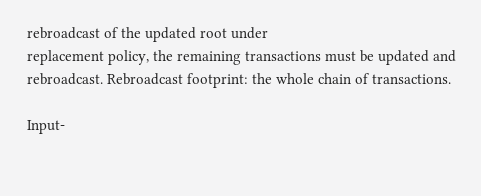rebroadcast of the updated root under
replacement policy, the remaining transactions must be updated and
rebroadcast. Rebroadcast footprint: the whole chain of transactions.

Input-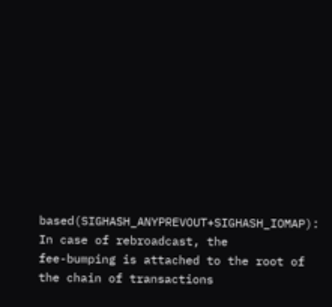based(SIGHASH_ANYPREVOUT+SIGHASH_IOMAP): In case of rebroadcast, the
fee-bumping is attached to the root of the chain of transactions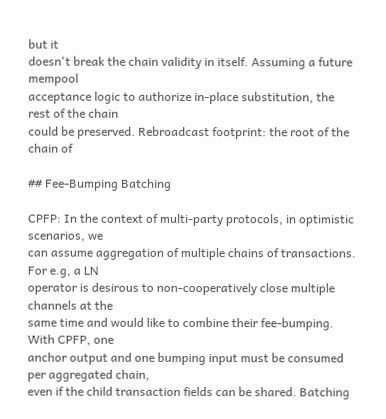but it
doesn't break the chain validity in itself. Assuming a future mempool
acceptance logic to authorize in-place substitution, the rest of the chain
could be preserved. Rebroadcast footprint: the root of the chain of

## Fee-Bumping Batching

CPFP: In the context of multi-party protocols, in optimistic scenarios, we
can assume aggregation of multiple chains of transactions. For e.g, a LN
operator is desirous to non-cooperatively close multiple channels at the
same time and would like to combine their fee-bumping. With CPFP, one
anchor output and one bumping input must be consumed per aggregated chain,
even if the child transaction fields can be shared. Batching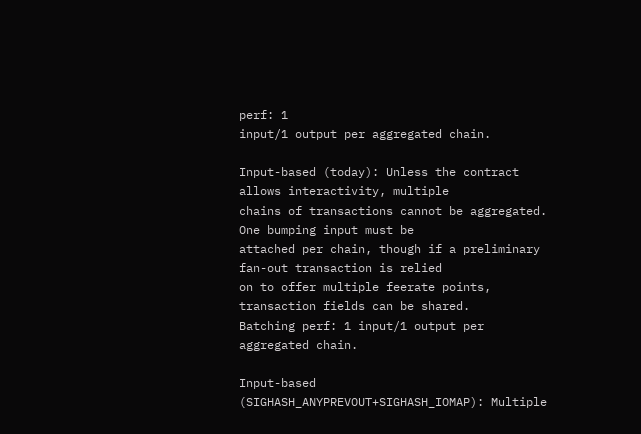perf: 1
input/1 output per aggregated chain.

Input-based (today): Unless the contract allows interactivity, multiple
chains of transactions cannot be aggregated. One bumping input must be
attached per chain, though if a preliminary fan-out transaction is relied
on to offer multiple feerate points, transaction fields can be shared.
Batching perf: 1 input/1 output per aggregated chain.

Input-based (SIGHASH_ANYPREVOUT+SIGHASH_IOMAP): Multiple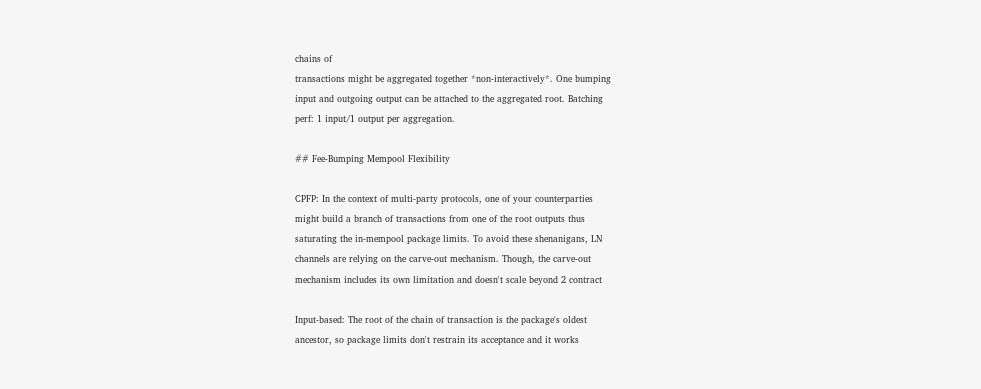chains of
transactions might be aggregated together *non-interactively*. One bumping
input and outgoing output can be attached to the aggregated root. Batching
perf: 1 input/1 output per aggregation.

## Fee-Bumping Mempool Flexibility

CPFP: In the context of multi-party protocols, one of your counterparties
might build a branch of transactions from one of the root outputs thus
saturating the in-mempool package limits. To avoid these shenanigans, LN
channels are relying on the carve-out mechanism. Though, the carve-out
mechanism includes its own limitation and doesn't scale beyond 2 contract

Input-based: The root of the chain of transaction is the package's oldest
ancestor, so package limits don't restrain its acceptance and it works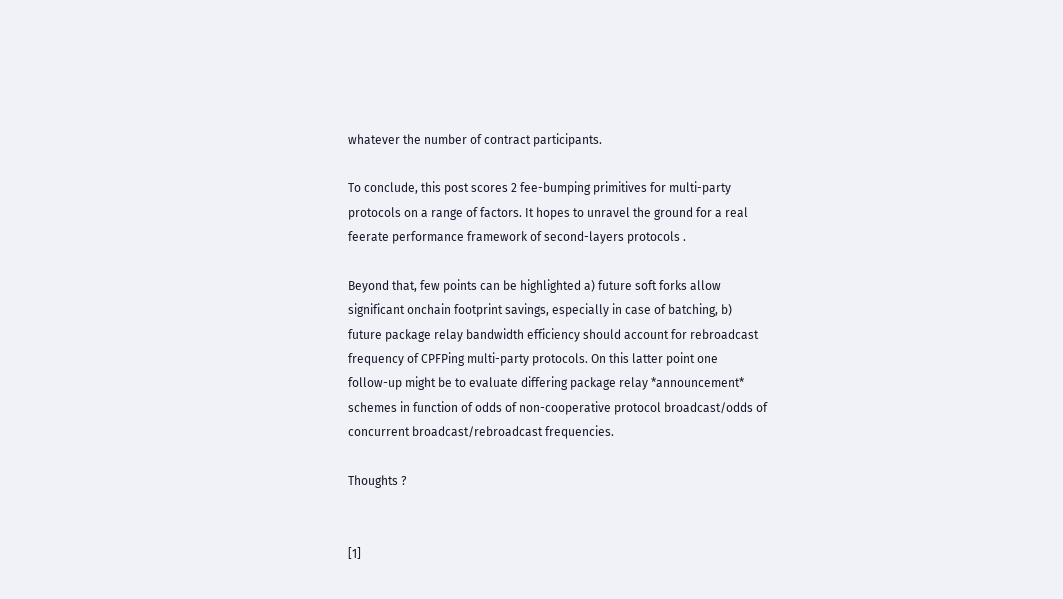whatever the number of contract participants.

To conclude, this post scores 2 fee-bumping primitives for multi-party
protocols on a range of factors. It hopes to unravel the ground for a real
feerate performance framework of second-layers protocols .

Beyond that, few points can be highlighted a) future soft forks allow
significant onchain footprint savings, especially in case of batching, b)
future package relay bandwidth efficiency should account for rebroadcast
frequency of CPFPing multi-party protocols. On this latter point one
follow-up might be to evaluate differing package relay *announcement*
schemes in function of odds of non-cooperative protocol broadcast/odds of
concurrent broadcast/rebroadcast frequencies.

Thoughts ?


[1]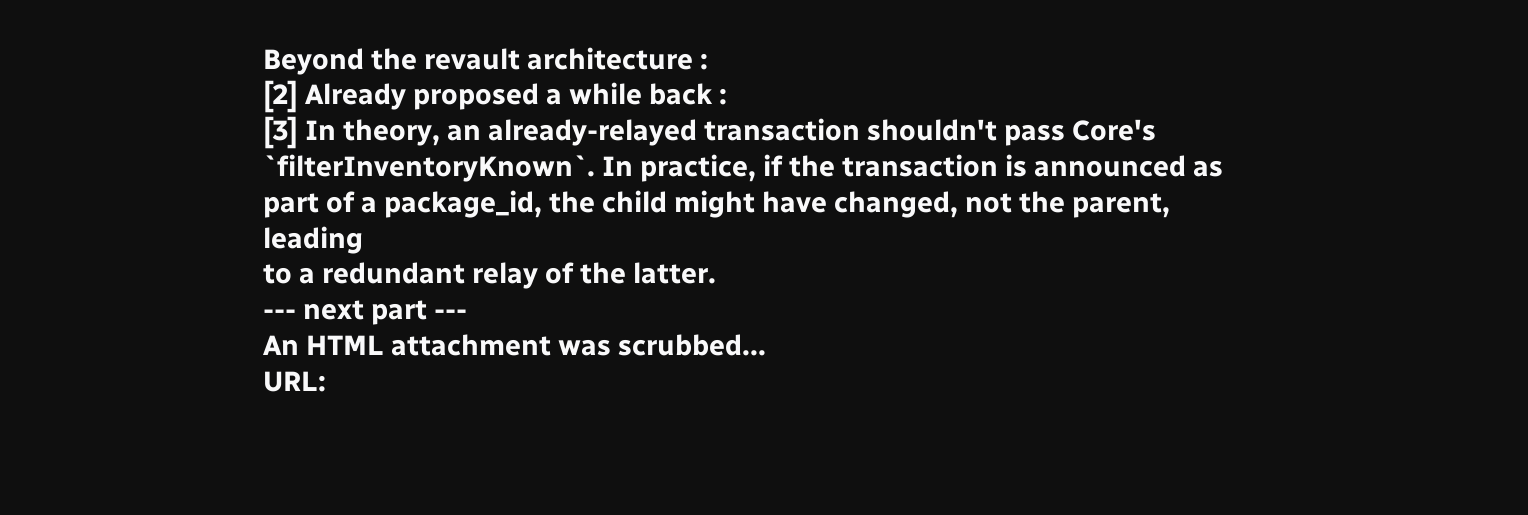Beyond the revault architecture :
[2] Already proposed a while back :
[3] In theory, an already-relayed transaction shouldn't pass Core's
`filterInventoryKnown`. In practice, if the transaction is announced as
part of a package_id, the child might have changed, not the parent, leading
to a redundant relay of the latter.
--- next part ---
An HTML attachment was scrubbed...
URL: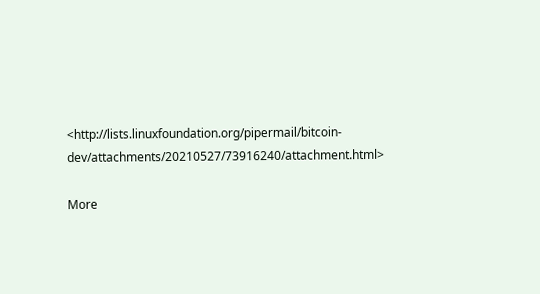<http://lists.linuxfoundation.org/pipermail/bitcoin-dev/attachments/20210527/73916240/attachment.html>

More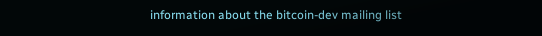information about the bitcoin-dev mailing list